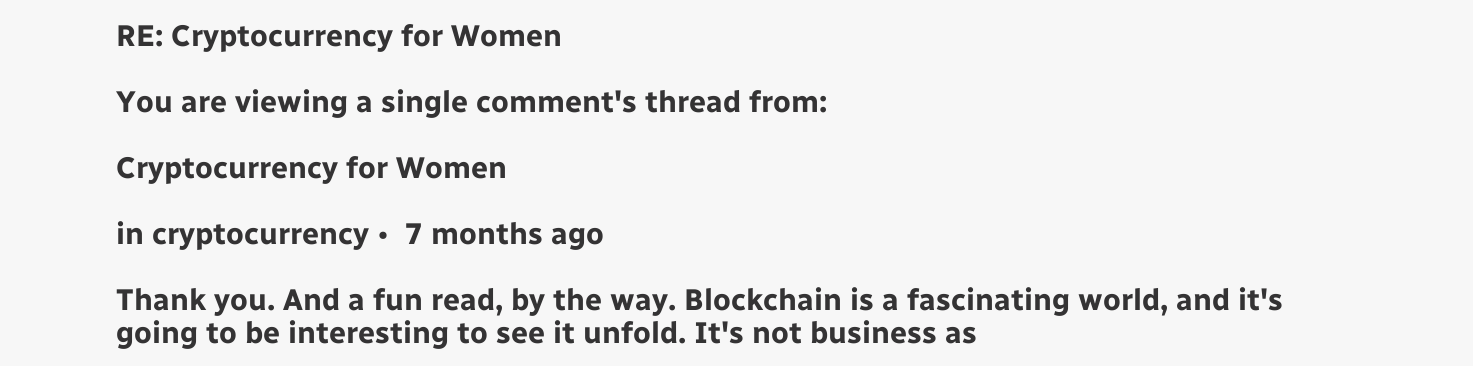RE: Cryptocurrency for Women

You are viewing a single comment's thread from:

Cryptocurrency for Women

in cryptocurrency •  7 months ago

Thank you. And a fun read, by the way. Blockchain is a fascinating world, and it's going to be interesting to see it unfold. It's not business as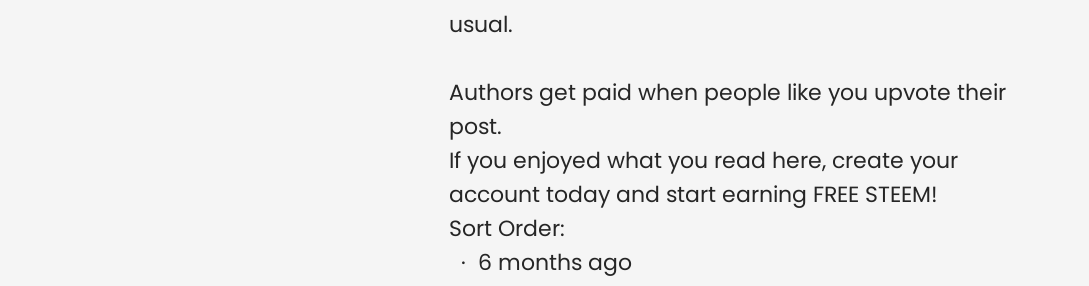usual.

Authors get paid when people like you upvote their post.
If you enjoyed what you read here, create your account today and start earning FREE STEEM!
Sort Order:
  ·  6 months ago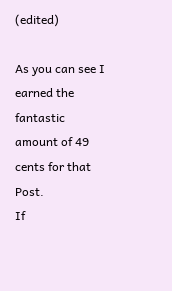(edited)

As you can see I earned the fantastic amount of 49 cents for that Post.
If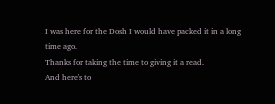I was here for the Dosh I would have packed it in a long time ago.
Thanks for taking the time to giving it a read.
And here's to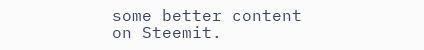some better content on Steemit.